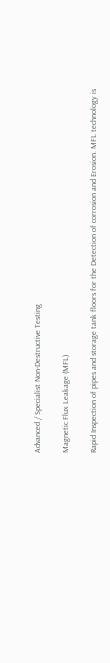Advanced / Specialist Non-Destructive Testing

Magnetic Flux Leakage (MFL)

Rapid Inspection of pipes and storage tank floors for the Detection of corrosion and Erosion. MFL technology is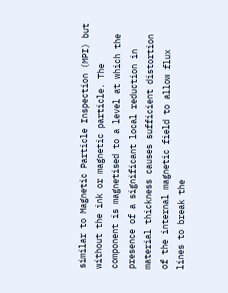similar to Magnetic Particle Inspection (MPI) but without the ink or magnetic particle. The component is magnetised to a level at which the presence of a significant local reduction in material thickness causes sufficient distortion of the internal magnetic field to allow flux lines to break the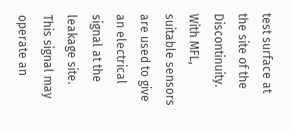test surface at the site of the Discontinuity. With MFL, suitable sensors are used to give an electrical signal at the leakage site. This signal may operate an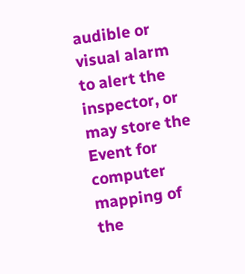audible or visual alarm to alert the inspector, or may store the Event for computer mapping of the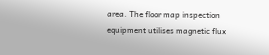area. The floor map inspection equipment utilises magnetic flux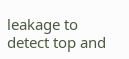leakage to detect top and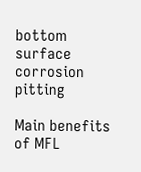bottom surface corrosion pitting

Main benefits of MFL